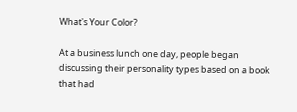What's Your Color?

At a business lunch one day, people began discussing their personality types based on a book that had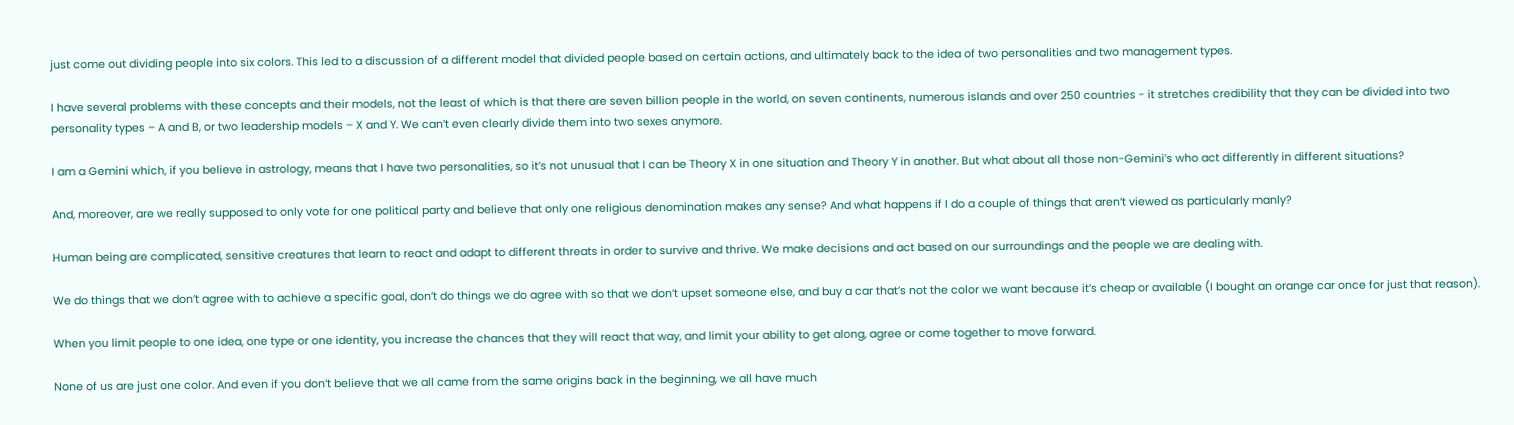just come out dividing people into six colors. This led to a discussion of a different model that divided people based on certain actions, and ultimately back to the idea of two personalities and two management types.

I have several problems with these concepts and their models, not the least of which is that there are seven billion people in the world, on seven continents, numerous islands and over 250 countries - it stretches credibility that they can be divided into two personality types – A and B, or two leadership models – X and Y. We can’t even clearly divide them into two sexes anymore.

I am a Gemini which, if you believe in astrology, means that I have two personalities, so it’s not unusual that I can be Theory X in one situation and Theory Y in another. But what about all those non-Gemini’s who act differently in different situations?

And, moreover, are we really supposed to only vote for one political party and believe that only one religious denomination makes any sense? And what happens if I do a couple of things that aren’t viewed as particularly manly?

Human being are complicated, sensitive creatures that learn to react and adapt to different threats in order to survive and thrive. We make decisions and act based on our surroundings and the people we are dealing with.

We do things that we don’t agree with to achieve a specific goal, don’t do things we do agree with so that we don’t upset someone else, and buy a car that’s not the color we want because it’s cheap or available (I bought an orange car once for just that reason).

When you limit people to one idea, one type or one identity, you increase the chances that they will react that way, and limit your ability to get along, agree or come together to move forward.

None of us are just one color. And even if you don’t believe that we all came from the same origins back in the beginning, we all have much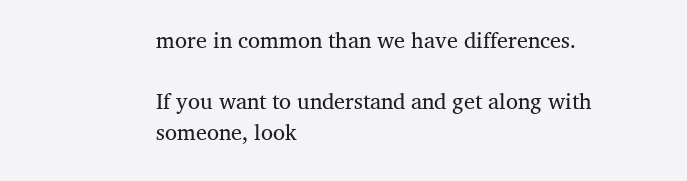more in common than we have differences.

If you want to understand and get along with someone, look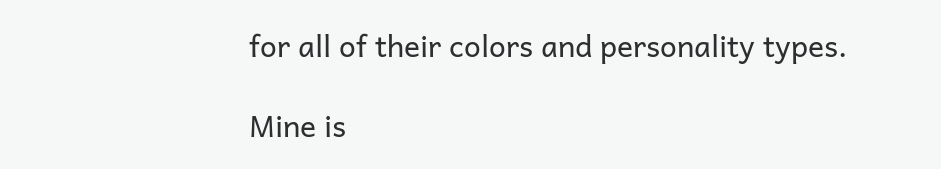for all of their colors and personality types.

Mine is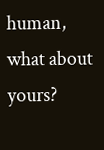human, what about yours?